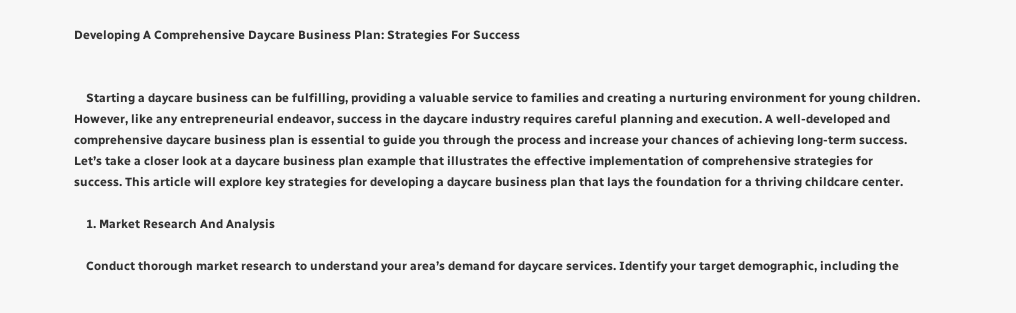Developing A Comprehensive Daycare Business Plan: Strategies For Success


    Starting a daycare business can be fulfilling, providing a valuable service to families and creating a nurturing environment for young children. However, like any entrepreneurial endeavor, success in the daycare industry requires careful planning and execution. A well-developed and comprehensive daycare business plan is essential to guide you through the process and increase your chances of achieving long-term success. Let’s take a closer look at a daycare business plan example that illustrates the effective implementation of comprehensive strategies for success. This article will explore key strategies for developing a daycare business plan that lays the foundation for a thriving childcare center.

    1. Market Research And Analysis

    Conduct thorough market research to understand your area’s demand for daycare services. Identify your target demographic, including the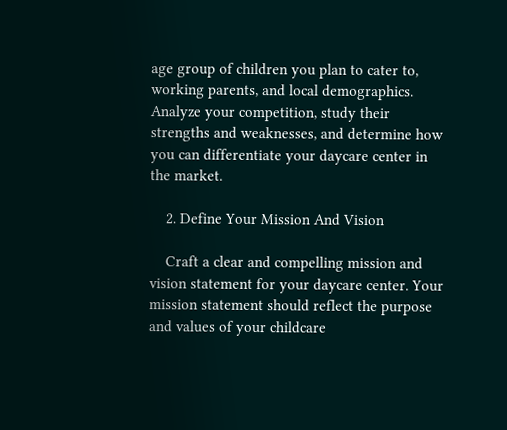age group of children you plan to cater to, working parents, and local demographics. Analyze your competition, study their strengths and weaknesses, and determine how you can differentiate your daycare center in the market.

    2. Define Your Mission And Vision

    Craft a clear and compelling mission and vision statement for your daycare center. Your mission statement should reflect the purpose and values of your childcare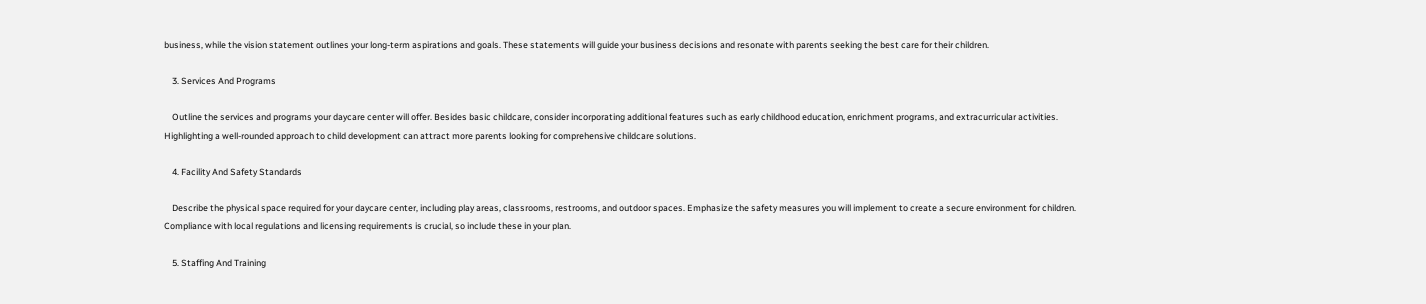business, while the vision statement outlines your long-term aspirations and goals. These statements will guide your business decisions and resonate with parents seeking the best care for their children.

    3. Services And Programs

    Outline the services and programs your daycare center will offer. Besides basic childcare, consider incorporating additional features such as early childhood education, enrichment programs, and extracurricular activities. Highlighting a well-rounded approach to child development can attract more parents looking for comprehensive childcare solutions.

    4. Facility And Safety Standards

    Describe the physical space required for your daycare center, including play areas, classrooms, restrooms, and outdoor spaces. Emphasize the safety measures you will implement to create a secure environment for children. Compliance with local regulations and licensing requirements is crucial, so include these in your plan.

    5. Staffing And Training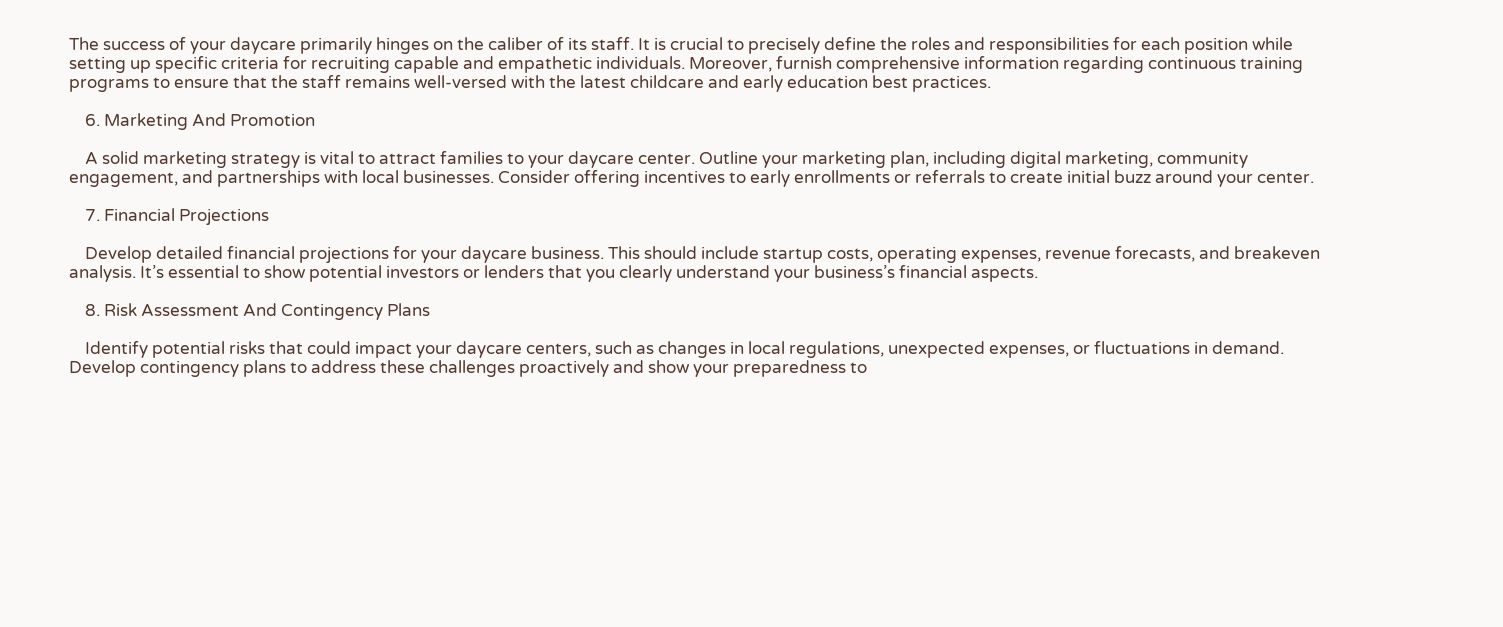The success of your daycare primarily hinges on the caliber of its staff. It is crucial to precisely define the roles and responsibilities for each position while setting up specific criteria for recruiting capable and empathetic individuals. Moreover, furnish comprehensive information regarding continuous training programs to ensure that the staff remains well-versed with the latest childcare and early education best practices.

    6. Marketing And Promotion

    A solid marketing strategy is vital to attract families to your daycare center. Outline your marketing plan, including digital marketing, community engagement, and partnerships with local businesses. Consider offering incentives to early enrollments or referrals to create initial buzz around your center.

    7. Financial Projections

    Develop detailed financial projections for your daycare business. This should include startup costs, operating expenses, revenue forecasts, and breakeven analysis. It’s essential to show potential investors or lenders that you clearly understand your business’s financial aspects.

    8. Risk Assessment And Contingency Plans

    Identify potential risks that could impact your daycare centers, such as changes in local regulations, unexpected expenses, or fluctuations in demand. Develop contingency plans to address these challenges proactively and show your preparedness to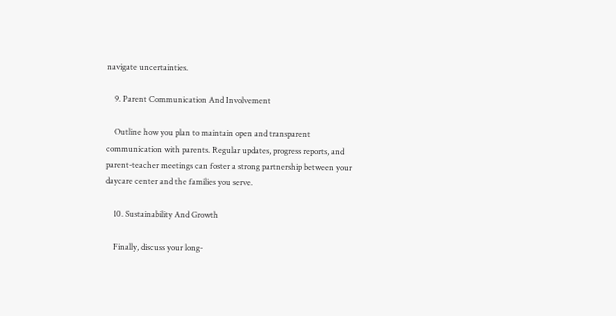navigate uncertainties.

    9. Parent Communication And Involvement

    Outline how you plan to maintain open and transparent communication with parents. Regular updates, progress reports, and parent-teacher meetings can foster a strong partnership between your daycare center and the families you serve.

    10. Sustainability And Growth

    Finally, discuss your long-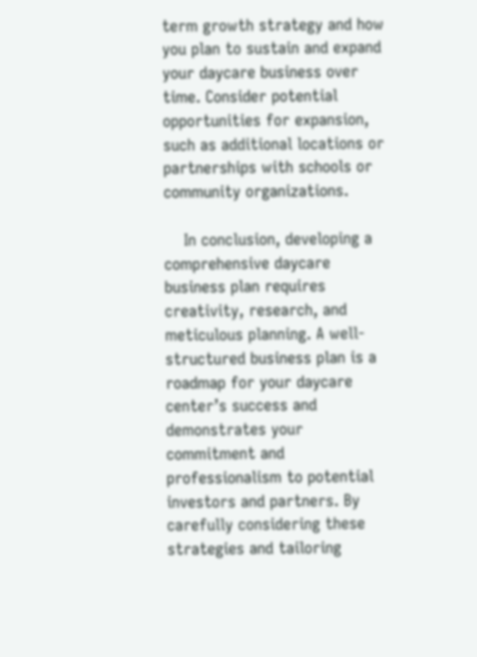term growth strategy and how you plan to sustain and expand your daycare business over time. Consider potential opportunities for expansion, such as additional locations or partnerships with schools or community organizations.

    In conclusion, developing a comprehensive daycare business plan requires creativity, research, and meticulous planning. A well-structured business plan is a roadmap for your daycare center’s success and demonstrates your commitment and professionalism to potential investors and partners. By carefully considering these strategies and tailoring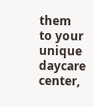them to your unique daycare center,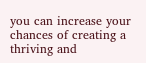you can increase your chances of creating a thriving and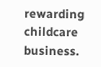rewarding childcare business.